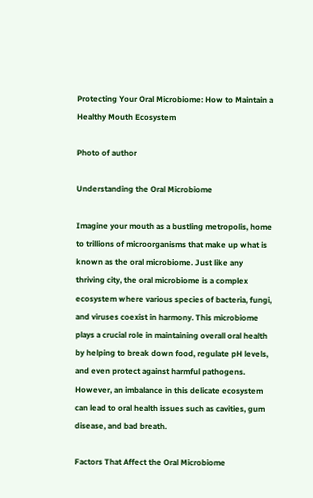Protecting Your Oral Microbiome: How to Maintain a Healthy Mouth Ecosystem

Photo of author

Understanding the Oral Microbiome

Imagine your mouth as a bustling metropolis, home to trillions of microorganisms that make up what is known as the oral microbiome. Just like any thriving city, the oral microbiome is a complex ecosystem where various species of bacteria, fungi, and viruses coexist in harmony. This microbiome plays a crucial role in maintaining overall oral health by helping to break down food, regulate pH levels, and even protect against harmful pathogens. However, an imbalance in this delicate ecosystem can lead to oral health issues such as cavities, gum disease, and bad breath.

Factors That Affect the Oral Microbiome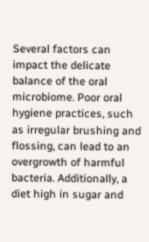Several factors can impact the delicate balance of the oral microbiome. Poor oral hygiene practices, such as irregular brushing and flossing, can lead to an overgrowth of harmful bacteria. Additionally, a diet high in sugar and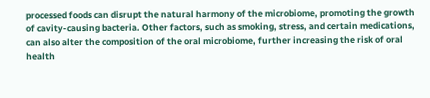processed foods can disrupt the natural harmony of the microbiome, promoting the growth of cavity-causing bacteria. Other factors, such as smoking, stress, and certain medications, can also alter the composition of the oral microbiome, further increasing the risk of oral health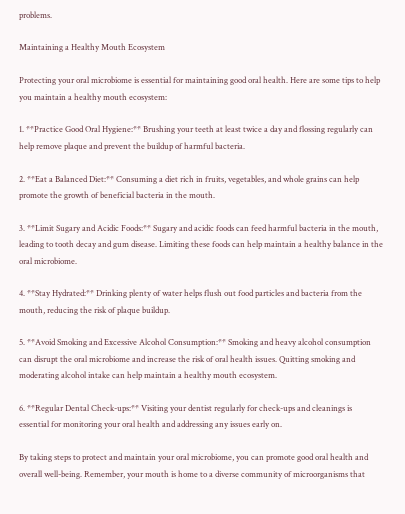problems.

Maintaining a Healthy Mouth Ecosystem

Protecting your oral microbiome is essential for maintaining good oral health. Here are some tips to help you maintain a healthy mouth ecosystem:

1. **Practice Good Oral Hygiene:** Brushing your teeth at least twice a day and flossing regularly can help remove plaque and prevent the buildup of harmful bacteria.

2. **Eat a Balanced Diet:** Consuming a diet rich in fruits, vegetables, and whole grains can help promote the growth of beneficial bacteria in the mouth.

3. **Limit Sugary and Acidic Foods:** Sugary and acidic foods can feed harmful bacteria in the mouth, leading to tooth decay and gum disease. Limiting these foods can help maintain a healthy balance in the oral microbiome.

4. **Stay Hydrated:** Drinking plenty of water helps flush out food particles and bacteria from the mouth, reducing the risk of plaque buildup.

5. **Avoid Smoking and Excessive Alcohol Consumption:** Smoking and heavy alcohol consumption can disrupt the oral microbiome and increase the risk of oral health issues. Quitting smoking and moderating alcohol intake can help maintain a healthy mouth ecosystem.

6. **Regular Dental Check-ups:** Visiting your dentist regularly for check-ups and cleanings is essential for monitoring your oral health and addressing any issues early on.

By taking steps to protect and maintain your oral microbiome, you can promote good oral health and overall well-being. Remember, your mouth is home to a diverse community of microorganisms that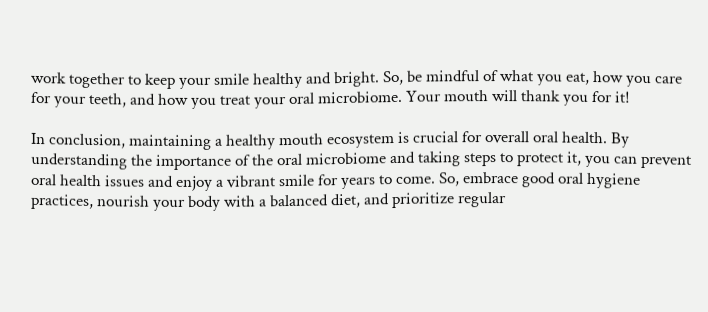work together to keep your smile healthy and bright. So, be mindful of what you eat, how you care for your teeth, and how you treat your oral microbiome. Your mouth will thank you for it!

In conclusion, maintaining a healthy mouth ecosystem is crucial for overall oral health. By understanding the importance of the oral microbiome and taking steps to protect it, you can prevent oral health issues and enjoy a vibrant smile for years to come. So, embrace good oral hygiene practices, nourish your body with a balanced diet, and prioritize regular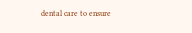dental care to ensure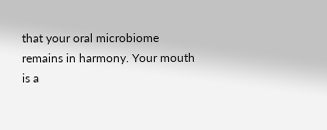that your oral microbiome remains in harmony. Your mouth is a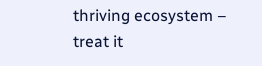thriving ecosystem – treat it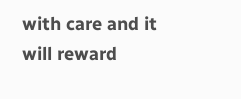with care and it will reward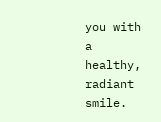you with a healthy, radiant smile.